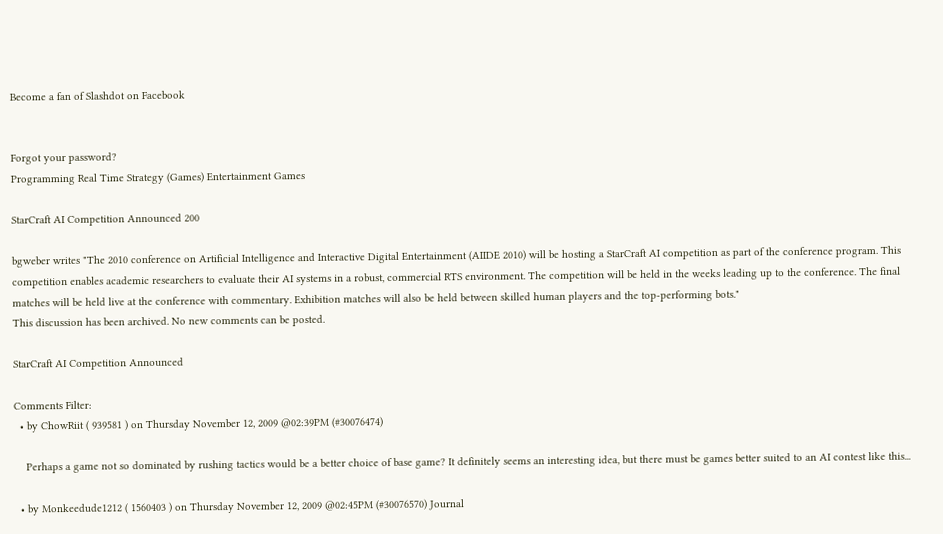Become a fan of Slashdot on Facebook


Forgot your password?
Programming Real Time Strategy (Games) Entertainment Games

StarCraft AI Competition Announced 200

bgweber writes "The 2010 conference on Artificial Intelligence and Interactive Digital Entertainment (AIIDE 2010) will be hosting a StarCraft AI competition as part of the conference program. This competition enables academic researchers to evaluate their AI systems in a robust, commercial RTS environment. The competition will be held in the weeks leading up to the conference. The final matches will be held live at the conference with commentary. Exhibition matches will also be held between skilled human players and the top-performing bots."
This discussion has been archived. No new comments can be posted.

StarCraft AI Competition Announced

Comments Filter:
  • by ChowRiit ( 939581 ) on Thursday November 12, 2009 @02:39PM (#30076474)

    Perhaps a game not so dominated by rushing tactics would be a better choice of base game? It definitely seems an interesting idea, but there must be games better suited to an AI contest like this...

  • by Monkeedude1212 ( 1560403 ) on Thursday November 12, 2009 @02:45PM (#30076570) Journal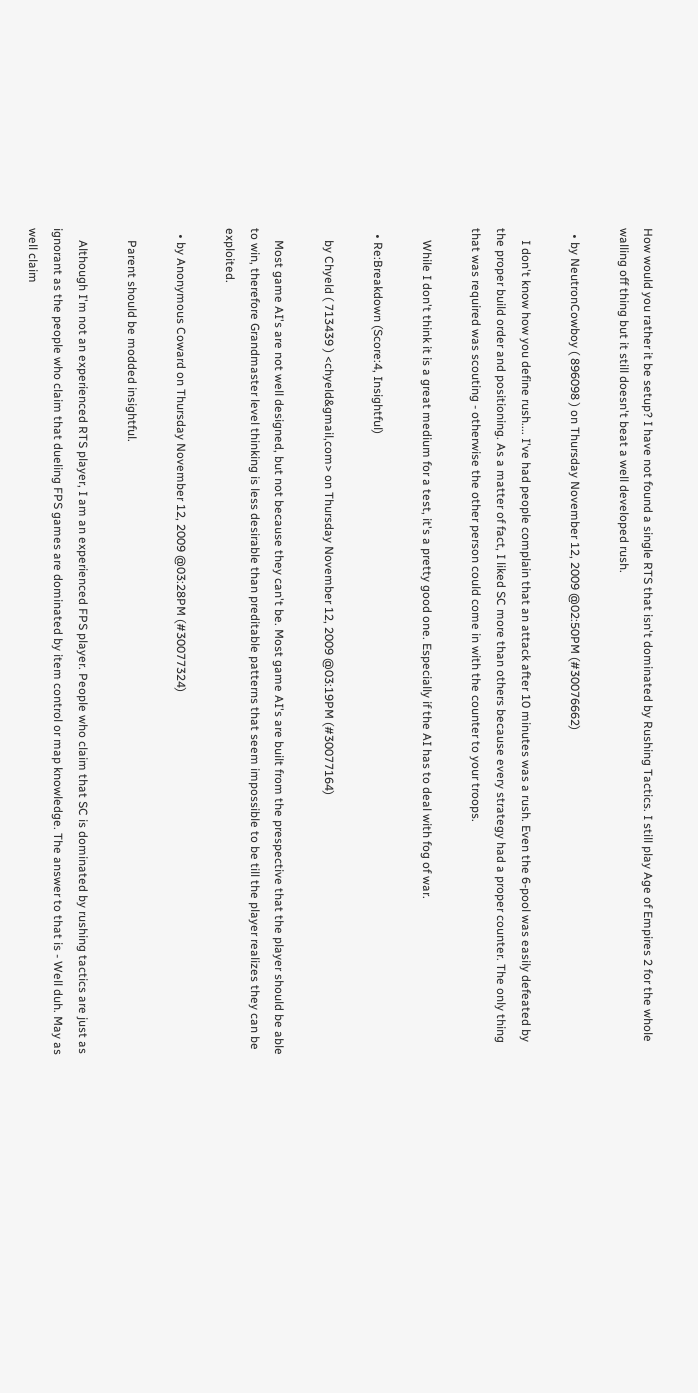How would you rather it be setup? I have not found a single RTS that isn't dominated by Rushing Tactics. I still play Age of Empires 2 for the whole walling off thing but it still doesn't beat a well developed rush.

  • by NeutronCowboy ( 896098 ) on Thursday November 12, 2009 @02:50PM (#30076662)

    I don't know how you define rush.... I've had people complain that an attack after 10 minutes was a rush. Even the 6-pool was easily defeated by the proper build order and positioning. As a matter of fact, I liked SC more than others because every strategy had a proper counter. The only thing that was required was scouting - otherwise the other person could come in with the counter to your troops.

    While I don't think it is a great medium for a test, it's a pretty good one. Especially if the AI has to deal with fog of war.

  • Re:Breakdown (Score:4, Insightful)

    by Chyeld ( 713439 ) <chyeld&gmail,com> on Thursday November 12, 2009 @03:19PM (#30077164)

    Most game AI's are not well designed, but not because they can't be. Most game AI's are built from the prespective that the player should be able to win, therefore Grandmaster level thinking is less desirable than preditable patterns that seem impossible to be till the player realizes they can be exploited.

  • by Anonymous Coward on Thursday November 12, 2009 @03:28PM (#30077324)

    Parent should be modded insightful.

    Although I'm not an experienced RTS player, I am an experienced FPS player. People who claim that SC is dominated by rushing tactics are just as ignorant as the people who claim that dueling FPS games are dominated by item control or map knowledge. The answer to that is - Well duh. May as well claim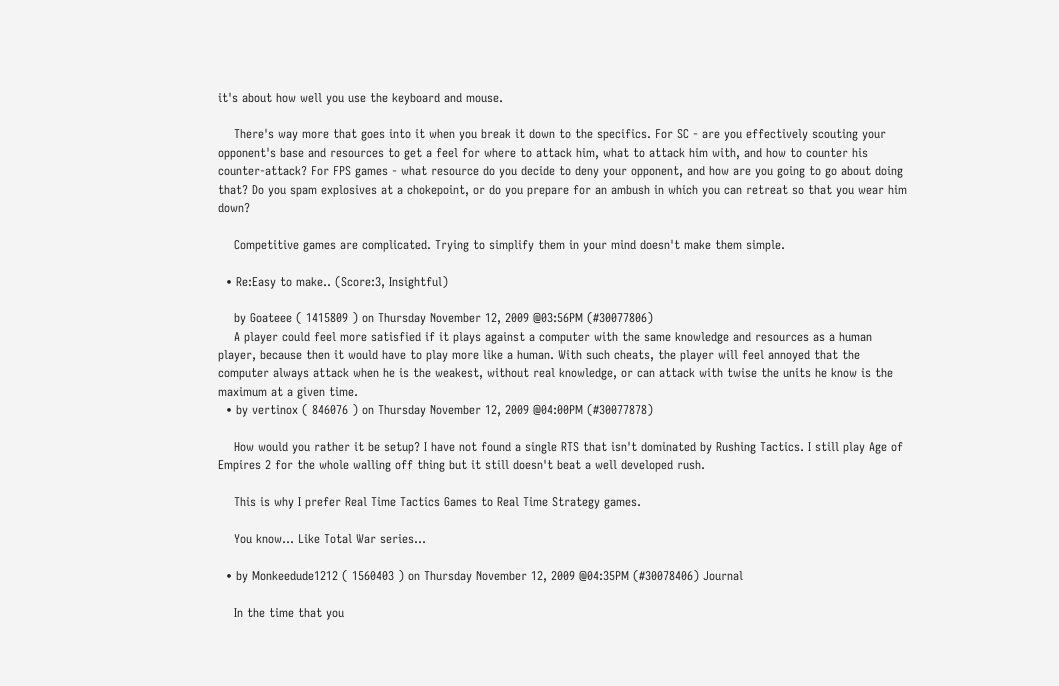it's about how well you use the keyboard and mouse.

    There's way more that goes into it when you break it down to the specifics. For SC - are you effectively scouting your opponent's base and resources to get a feel for where to attack him, what to attack him with, and how to counter his counter-attack? For FPS games - what resource do you decide to deny your opponent, and how are you going to go about doing that? Do you spam explosives at a chokepoint, or do you prepare for an ambush in which you can retreat so that you wear him down?

    Competitive games are complicated. Trying to simplify them in your mind doesn't make them simple.

  • Re:Easy to make.. (Score:3, Insightful)

    by Goateee ( 1415809 ) on Thursday November 12, 2009 @03:56PM (#30077806)
    A player could feel more satisfied if it plays against a computer with the same knowledge and resources as a human player, because then it would have to play more like a human. With such cheats, the player will feel annoyed that the computer always attack when he is the weakest, without real knowledge, or can attack with twise the units he know is the maximum at a given time.
  • by vertinox ( 846076 ) on Thursday November 12, 2009 @04:00PM (#30077878)

    How would you rather it be setup? I have not found a single RTS that isn't dominated by Rushing Tactics. I still play Age of Empires 2 for the whole walling off thing but it still doesn't beat a well developed rush.

    This is why I prefer Real Time Tactics Games to Real Time Strategy games.

    You know... Like Total War series...

  • by Monkeedude1212 ( 1560403 ) on Thursday November 12, 2009 @04:35PM (#30078406) Journal

    In the time that you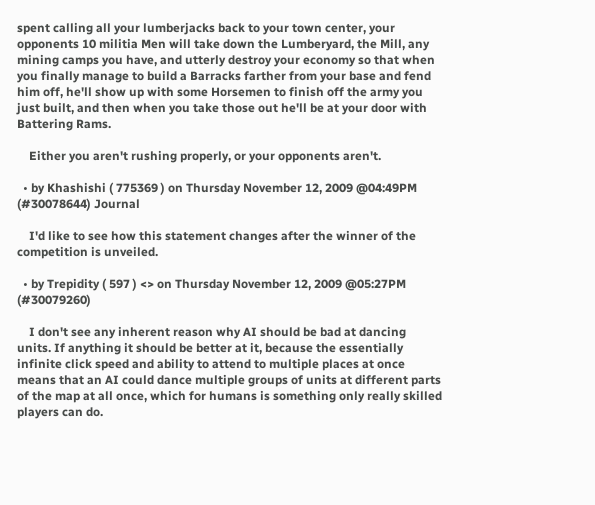spent calling all your lumberjacks back to your town center, your opponents 10 militia Men will take down the Lumberyard, the Mill, any mining camps you have, and utterly destroy your economy so that when you finally manage to build a Barracks farther from your base and fend him off, he'll show up with some Horsemen to finish off the army you just built, and then when you take those out he'll be at your door with Battering Rams.

    Either you aren't rushing properly, or your opponents aren't.

  • by Khashishi ( 775369 ) on Thursday November 12, 2009 @04:49PM (#30078644) Journal

    I'd like to see how this statement changes after the winner of the competition is unveiled.

  • by Trepidity ( 597 ) <> on Thursday November 12, 2009 @05:27PM (#30079260)

    I don't see any inherent reason why AI should be bad at dancing units. If anything it should be better at it, because the essentially infinite click speed and ability to attend to multiple places at once means that an AI could dance multiple groups of units at different parts of the map at all once, which for humans is something only really skilled players can do.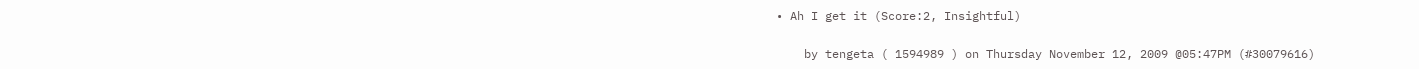• Ah I get it (Score:2, Insightful)

    by tengeta ( 1594989 ) on Thursday November 12, 2009 @05:47PM (#30079616)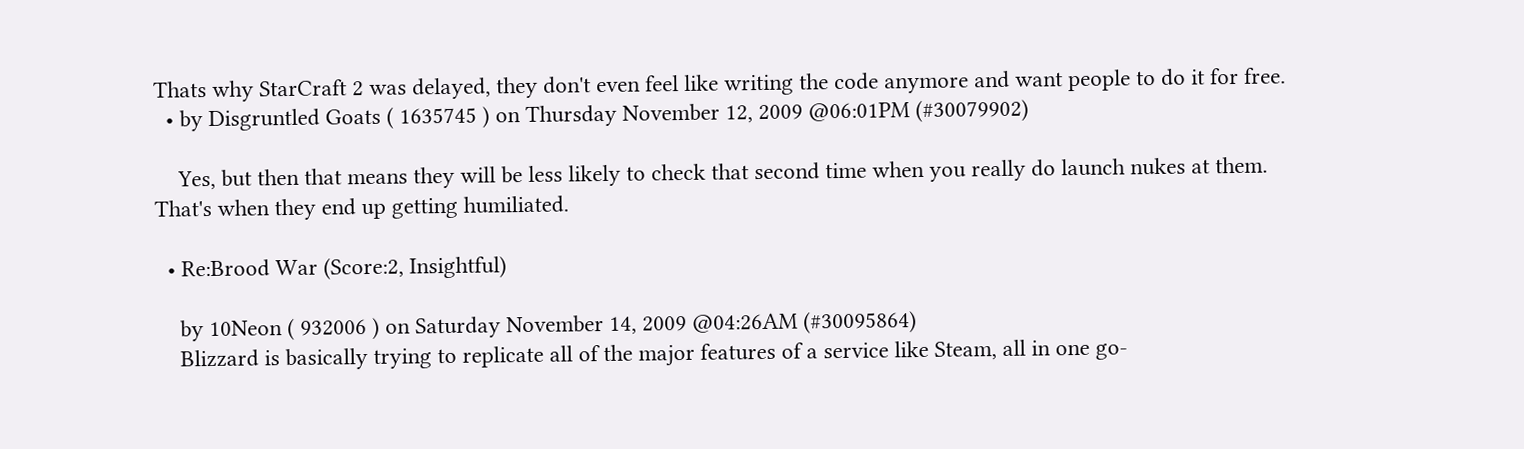Thats why StarCraft 2 was delayed, they don't even feel like writing the code anymore and want people to do it for free.
  • by Disgruntled Goats ( 1635745 ) on Thursday November 12, 2009 @06:01PM (#30079902)

    Yes, but then that means they will be less likely to check that second time when you really do launch nukes at them. That's when they end up getting humiliated.

  • Re:Brood War (Score:2, Insightful)

    by 10Neon ( 932006 ) on Saturday November 14, 2009 @04:26AM (#30095864)
    Blizzard is basically trying to replicate all of the major features of a service like Steam, all in one go-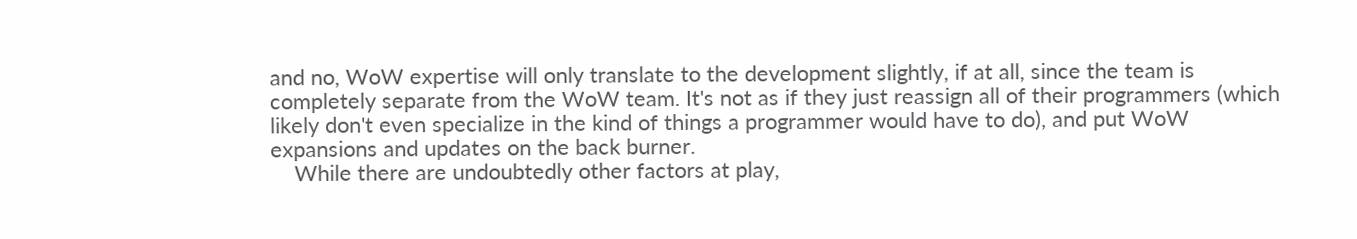and no, WoW expertise will only translate to the development slightly, if at all, since the team is completely separate from the WoW team. It's not as if they just reassign all of their programmers (which likely don't even specialize in the kind of things a programmer would have to do), and put WoW expansions and updates on the back burner.
    While there are undoubtedly other factors at play,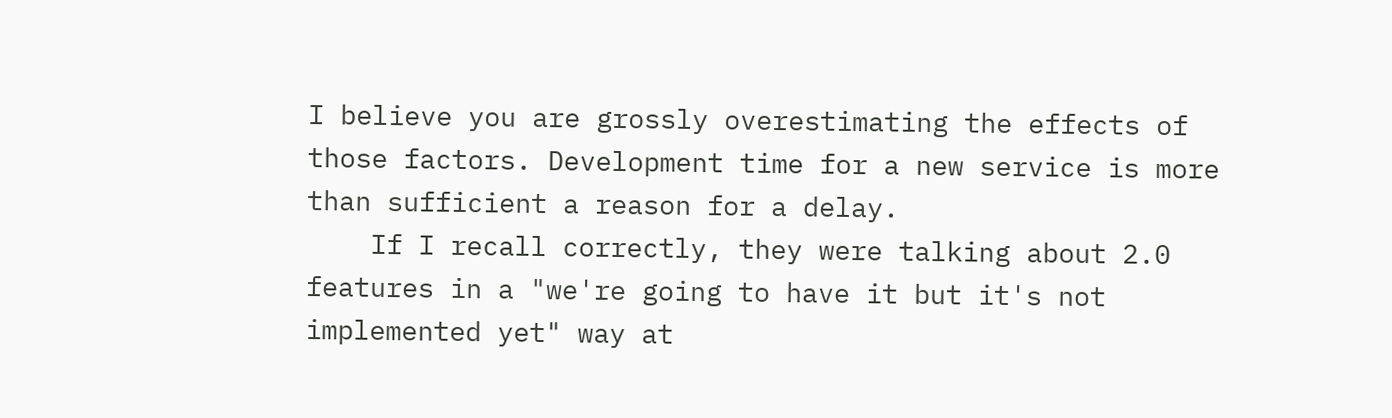I believe you are grossly overestimating the effects of those factors. Development time for a new service is more than sufficient a reason for a delay.
    If I recall correctly, they were talking about 2.0 features in a "we're going to have it but it's not implemented yet" way at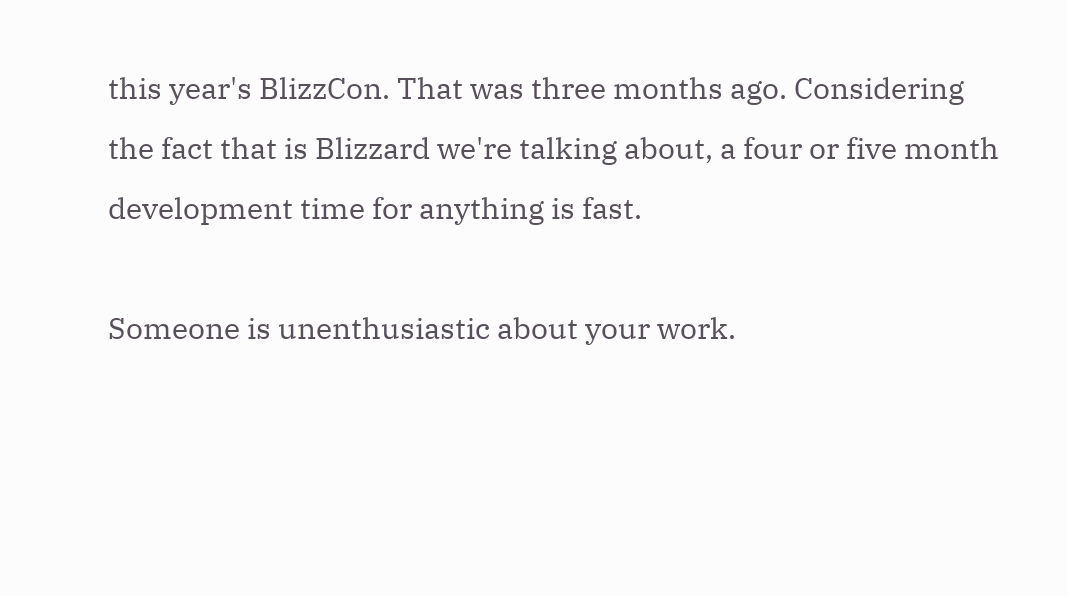this year's BlizzCon. That was three months ago. Considering the fact that is Blizzard we're talking about, a four or five month development time for anything is fast.

Someone is unenthusiastic about your work.